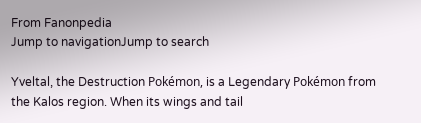From Fanonpedia
Jump to navigationJump to search

Yveltal, the Destruction Pokémon, is a Legendary Pokémon from the Kalos region. When its wings and tail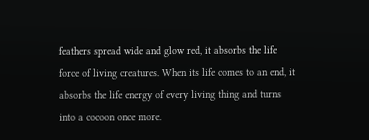feathers spread wide and glow red, it absorbs the life force of living creatures. When its life comes to an end, it absorbs the life energy of every living thing and turns into a cocoon once more.